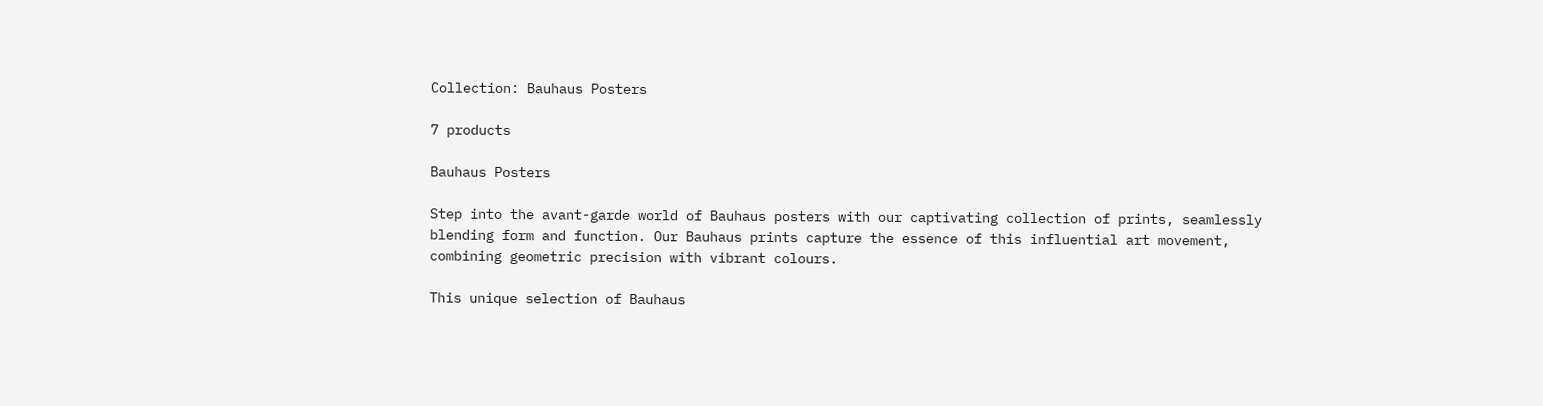Collection: Bauhaus Posters

7 products

Bauhaus Posters

Step into the avant-garde world of Bauhaus posters with our captivating collection of prints, seamlessly blending form and function. Our Bauhaus prints capture the essence of this influential art movement, combining geometric precision with vibrant colours.

This unique selection of Bauhaus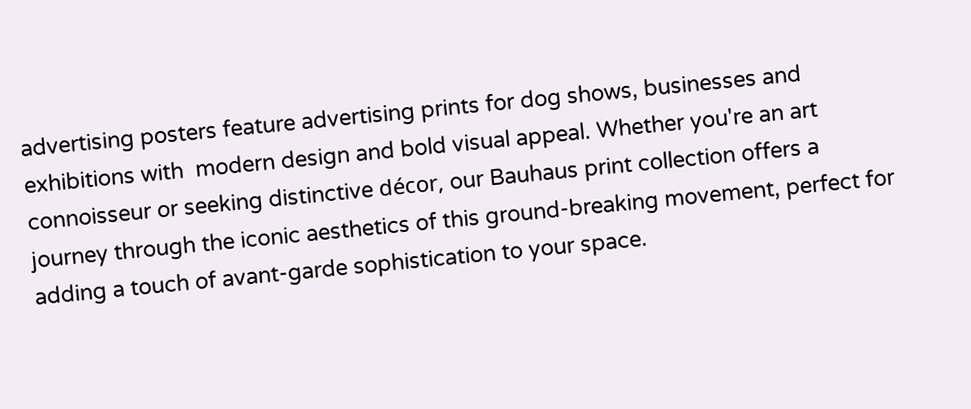advertising posters feature advertising prints for dog shows, businesses and exhibitions with  modern design and bold visual appeal. Whether you're an art connoisseur or seeking distinctive décor, our Bauhaus print collection offers a journey through the iconic aesthetics of this ground-breaking movement, perfect for adding a touch of avant-garde sophistication to your space.